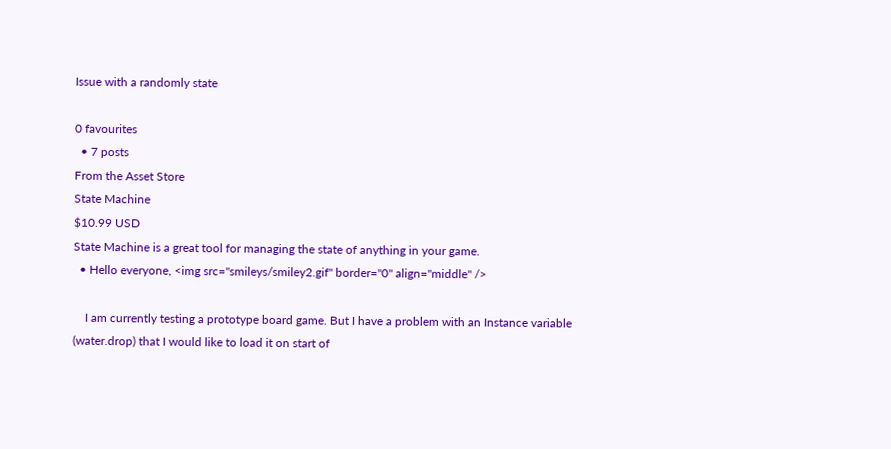Issue with a randomly state

0 favourites
  • 7 posts
From the Asset Store
State Machine
$10.99 USD
State Machine is a great tool for managing the state of anything in your game.
  • Hello everyone, <img src="smileys/smiley2.gif" border="0" align="middle" />

    I am currently testing a prototype board game. But I have a problem with an Instance variable (water.drop) that I would like to load it on start of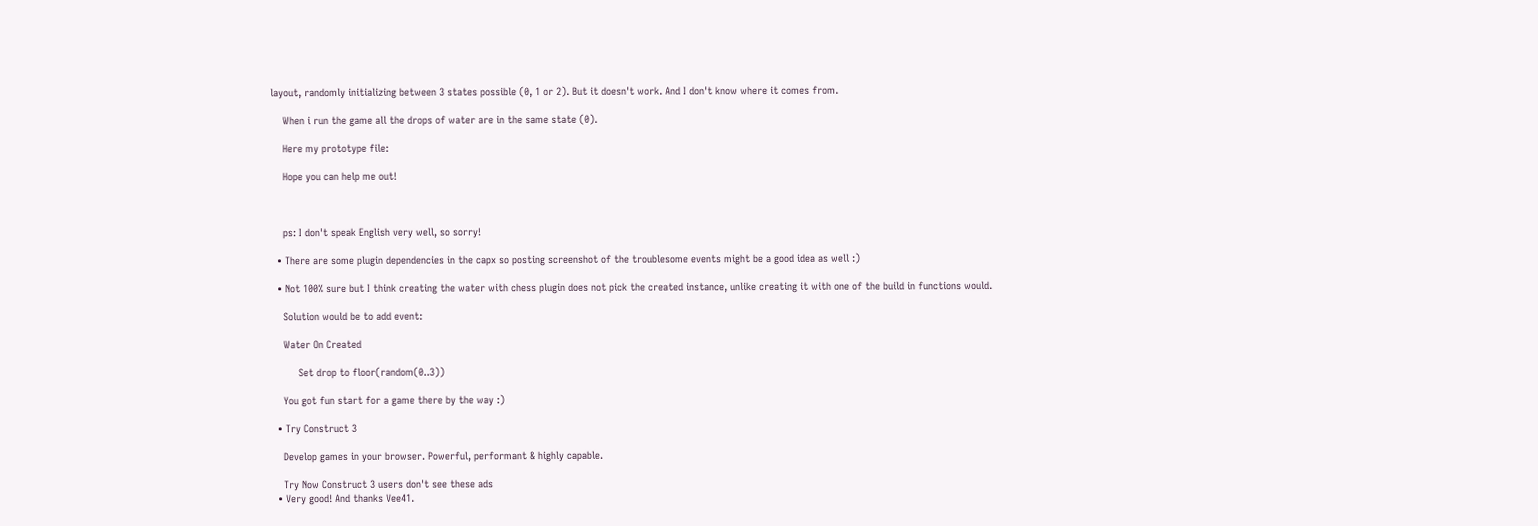layout, randomly initializing between 3 states possible (0, 1 or 2). But it doesn't work. And I don't know where it comes from.

    When i run the game all the drops of water are in the same state (0).

    Here my prototype file:

    Hope you can help me out!



    ps: I don't speak English very well, so sorry!

  • There are some plugin dependencies in the capx so posting screenshot of the troublesome events might be a good idea as well :)

  • Not 100% sure but I think creating the water with chess plugin does not pick the created instance, unlike creating it with one of the build in functions would.

    Solution would be to add event:

    Water On Created

         Set drop to floor(random(0..3))

    You got fun start for a game there by the way :)

  • Try Construct 3

    Develop games in your browser. Powerful, performant & highly capable.

    Try Now Construct 3 users don't see these ads
  • Very good! And thanks Vee41.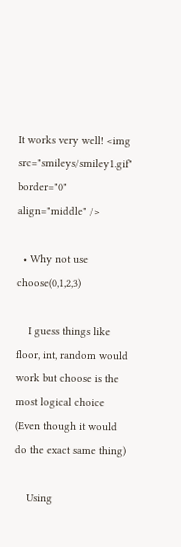It works very well! <img src="smileys/smiley1.gif" border="0" align="middle" />

  • Why not use choose(0,1,2,3)

    I guess things like floor, int, random would work but choose is the most logical choice (Even though it would do the exact same thing)

    Using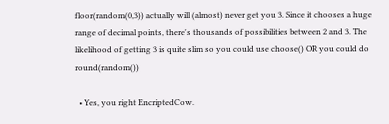floor(random(0,3)) actually will (almost) never get you 3. Since it chooses a huge range of decimal points, there's thousands of possibilities between 2 and 3. The likelihood of getting 3 is quite slim so you could use choose() OR you could do round(random())

  • Yes, you right EncriptedCow.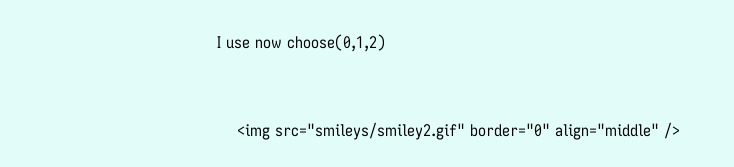I use now choose(0,1,2)


    <img src="smileys/smiley2.gif" border="0" align="middle" />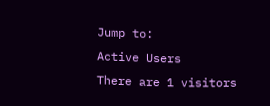Jump to:
Active Users
There are 1 visitors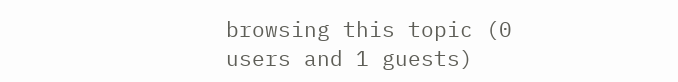browsing this topic (0 users and 1 guests)